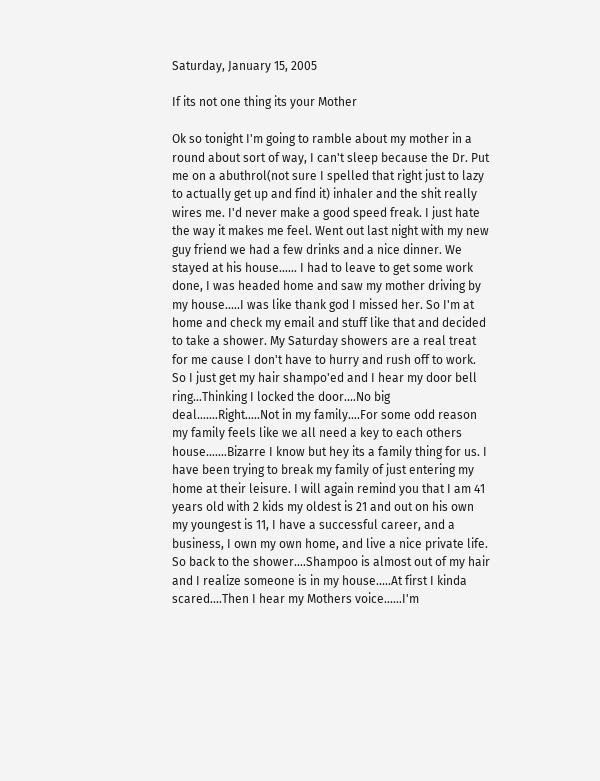Saturday, January 15, 2005

If its not one thing its your Mother

Ok so tonight I'm going to ramble about my mother in a round about sort of way, I can't sleep because the Dr. Put me on a abuthrol(not sure I spelled that right just to lazy to actually get up and find it) inhaler and the shit really wires me. I'd never make a good speed freak. I just hate the way it makes me feel. Went out last night with my new guy friend we had a few drinks and a nice dinner. We stayed at his house...... I had to leave to get some work done, I was headed home and saw my mother driving by my house.....I was like thank god I missed her. So I'm at home and check my email and stuff like that and decided to take a shower. My Saturday showers are a real treat for me cause I don't have to hurry and rush off to work. So I just get my hair shampo'ed and I hear my door bell ring...Thinking I locked the door....No big deal.......Right.....Not in my family....For some odd reason my family feels like we all need a key to each others house.......Bizarre I know but hey its a family thing for us. I have been trying to break my family of just entering my home at their leisure. I will again remind you that I am 41 years old with 2 kids my oldest is 21 and out on his own my youngest is 11, I have a successful career, and a business, I own my own home, and live a nice private life. So back to the shower....Shampoo is almost out of my hair and I realize someone is in my house.....At first I kinda scared....Then I hear my Mothers voice......I'm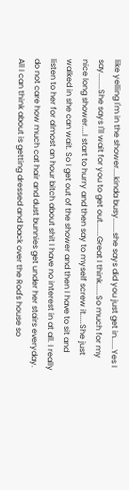like yelling I'm in the shower....kinda busy.......she says did you just get in......Yes I say........She says I'll wait for you to get out.......Great I think......So much for my nice long shower....I start to hurry and then say to myself screw it.....She just walked in she can wait. So I get out of the shower and then I have to sit and listen to her for almost an hour bitch about shit I have no interest in at all. I really do not care how much cat hair and dust bunnies get under her stairs everyday. All I can think about is getting dressed and back over the Rod's house so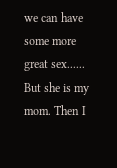we can have some more great sex...... But she is my mom. Then I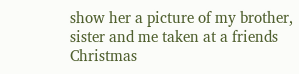show her a picture of my brother, sister and me taken at a friends Christmas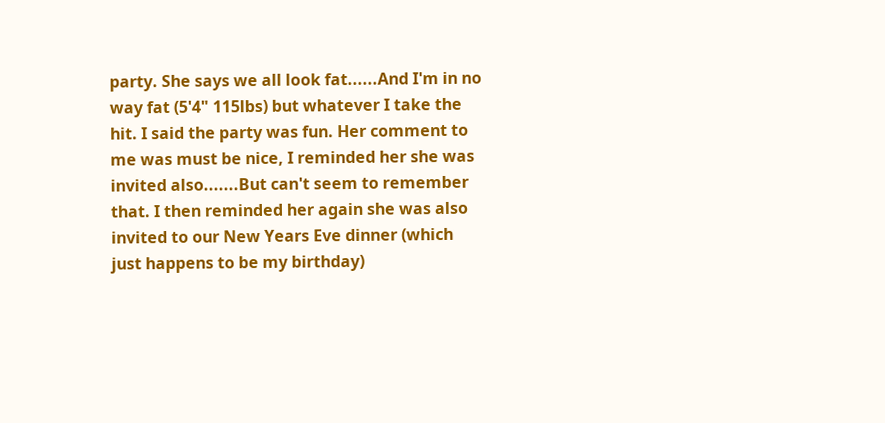party. She says we all look fat......And I'm in no way fat (5'4" 115lbs) but whatever I take the hit. I said the party was fun. Her comment to me was must be nice, I reminded her she was invited also.......But can't seem to remember that. I then reminded her again she was also invited to our New Years Eve dinner (which just happens to be my birthday)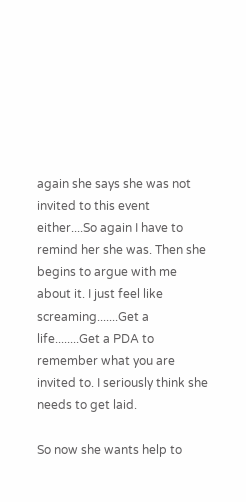again she says she was not invited to this event either....So again I have to remind her she was. Then she begins to argue with me about it. I just feel like screaming.......Get a life........Get a PDA to remember what you are invited to. I seriously think she needs to get laid.

So now she wants help to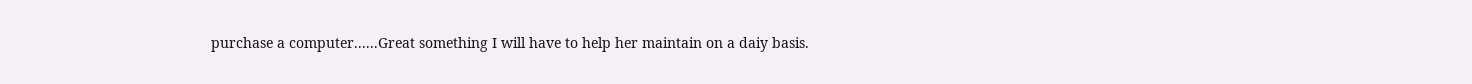purchase a computer......Great something I will have to help her maintain on a daiy basis.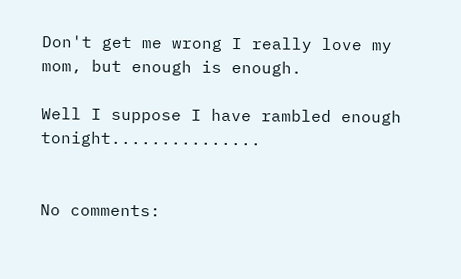Don't get me wrong I really love my mom, but enough is enough.

Well I suppose I have rambled enough tonight...............


No comments: